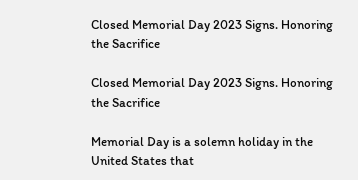Closed Memorial Day 2023 Signs. Honoring the Sacrifice

Closed Memorial Day 2023 Signs. Honoring the Sacrifice

Memorial Day is a solemn holiday in the United States that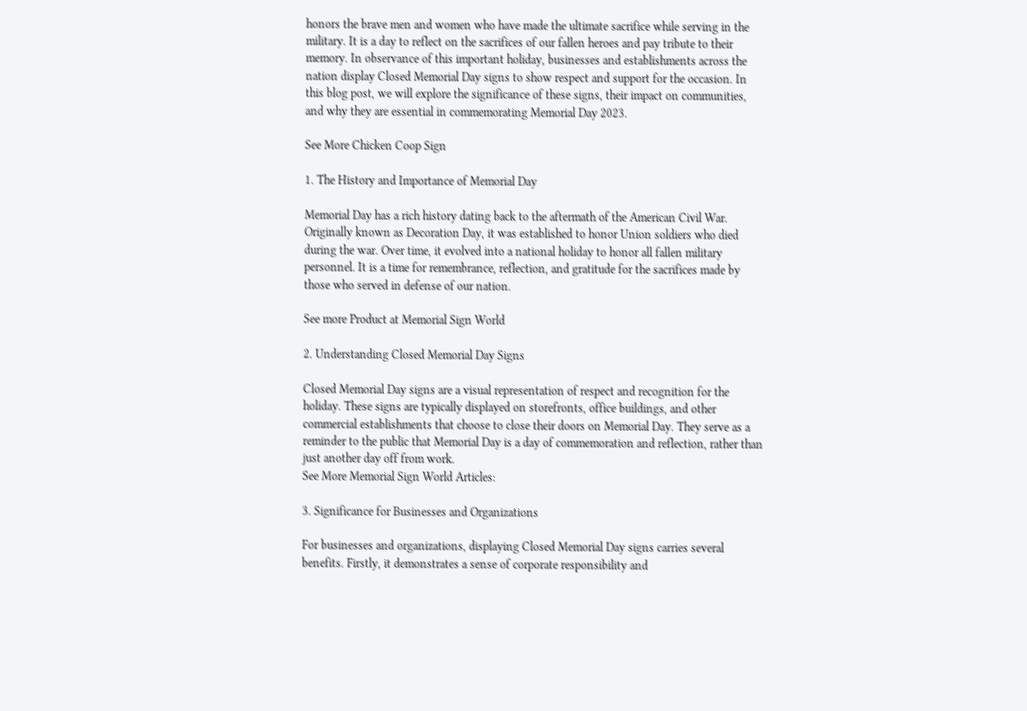honors the brave men and women who have made the ultimate sacrifice while serving in the military. It is a day to reflect on the sacrifices of our fallen heroes and pay tribute to their memory. In observance of this important holiday, businesses and establishments across the nation display Closed Memorial Day signs to show respect and support for the occasion. In this blog post, we will explore the significance of these signs, their impact on communities, and why they are essential in commemorating Memorial Day 2023.

See More Chicken Coop Sign

1. The History and Importance of Memorial Day

Memorial Day has a rich history dating back to the aftermath of the American Civil War. Originally known as Decoration Day, it was established to honor Union soldiers who died during the war. Over time, it evolved into a national holiday to honor all fallen military personnel. It is a time for remembrance, reflection, and gratitude for the sacrifices made by those who served in defense of our nation.

See more Product at Memorial Sign World

2. Understanding Closed Memorial Day Signs

Closed Memorial Day signs are a visual representation of respect and recognition for the holiday. These signs are typically displayed on storefronts, office buildings, and other commercial establishments that choose to close their doors on Memorial Day. They serve as a reminder to the public that Memorial Day is a day of commemoration and reflection, rather than just another day off from work.
See More Memorial Sign World Articles:

3. Significance for Businesses and Organizations

For businesses and organizations, displaying Closed Memorial Day signs carries several benefits. Firstly, it demonstrates a sense of corporate responsibility and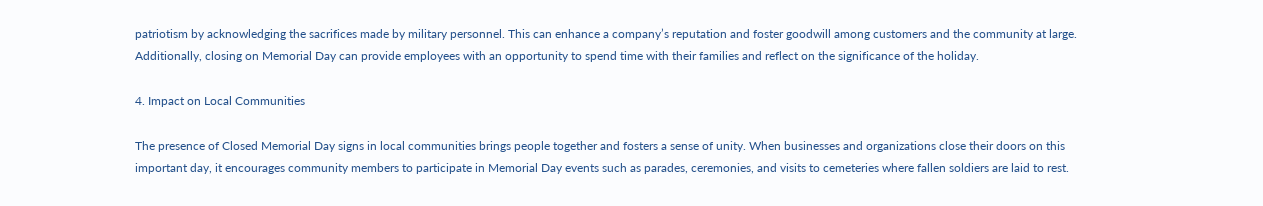patriotism by acknowledging the sacrifices made by military personnel. This can enhance a company’s reputation and foster goodwill among customers and the community at large. Additionally, closing on Memorial Day can provide employees with an opportunity to spend time with their families and reflect on the significance of the holiday.

4. Impact on Local Communities

The presence of Closed Memorial Day signs in local communities brings people together and fosters a sense of unity. When businesses and organizations close their doors on this important day, it encourages community members to participate in Memorial Day events such as parades, ceremonies, and visits to cemeteries where fallen soldiers are laid to rest.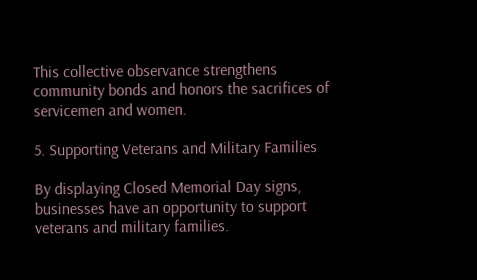This collective observance strengthens community bonds and honors the sacrifices of servicemen and women.

5. Supporting Veterans and Military Families

By displaying Closed Memorial Day signs, businesses have an opportunity to support veterans and military families.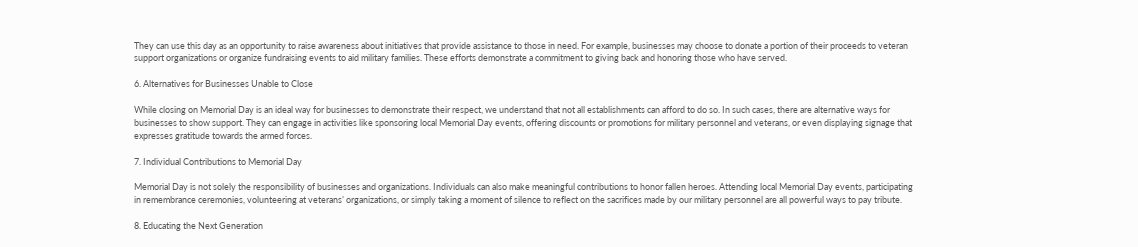They can use this day as an opportunity to raise awareness about initiatives that provide assistance to those in need. For example, businesses may choose to donate a portion of their proceeds to veteran support organizations or organize fundraising events to aid military families. These efforts demonstrate a commitment to giving back and honoring those who have served.

6. Alternatives for Businesses Unable to Close

While closing on Memorial Day is an ideal way for businesses to demonstrate their respect, we understand that not all establishments can afford to do so. In such cases, there are alternative ways for businesses to show support. They can engage in activities like sponsoring local Memorial Day events, offering discounts or promotions for military personnel and veterans, or even displaying signage that expresses gratitude towards the armed forces.

7. Individual Contributions to Memorial Day

Memorial Day is not solely the responsibility of businesses and organizations. Individuals can also make meaningful contributions to honor fallen heroes. Attending local Memorial Day events, participating in remembrance ceremonies, volunteering at veterans’ organizations, or simply taking a moment of silence to reflect on the sacrifices made by our military personnel are all powerful ways to pay tribute.

8. Educating the Next Generation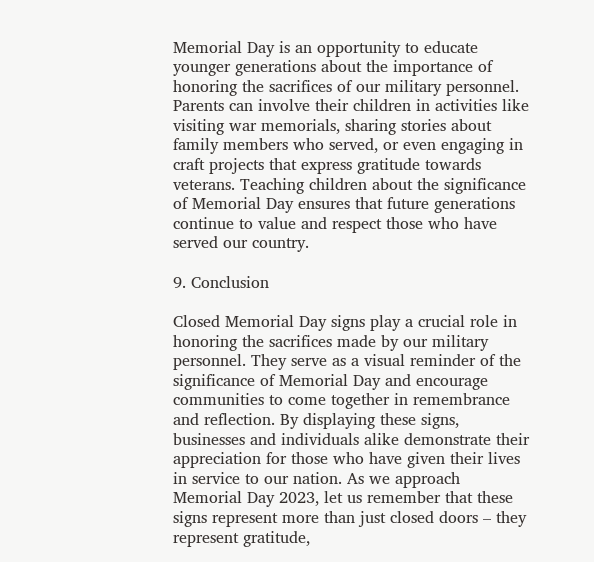Memorial Day is an opportunity to educate younger generations about the importance of honoring the sacrifices of our military personnel. Parents can involve their children in activities like visiting war memorials, sharing stories about family members who served, or even engaging in craft projects that express gratitude towards veterans. Teaching children about the significance of Memorial Day ensures that future generations continue to value and respect those who have served our country.

9. Conclusion

Closed Memorial Day signs play a crucial role in honoring the sacrifices made by our military personnel. They serve as a visual reminder of the significance of Memorial Day and encourage communities to come together in remembrance and reflection. By displaying these signs, businesses and individuals alike demonstrate their appreciation for those who have given their lives in service to our nation. As we approach Memorial Day 2023, let us remember that these signs represent more than just closed doors – they represent gratitude,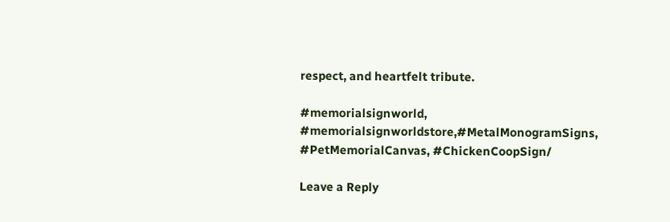respect, and heartfelt tribute.

#memorialsignworld, #memorialsignworldstore,#MetalMonogramSigns, #PetMemorialCanvas, #ChickenCoopSign/

Leave a Reply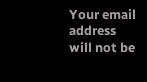Your email address will not be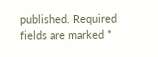published. Required fields are marked *